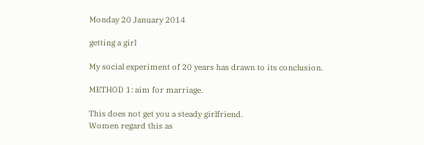Monday 20 January 2014

getting a girl

My social experiment of 20 years has drawn to its conclusion.

METHOD 1: aim for marriage.

This does not get you a steady girlfriend.
Women regard this as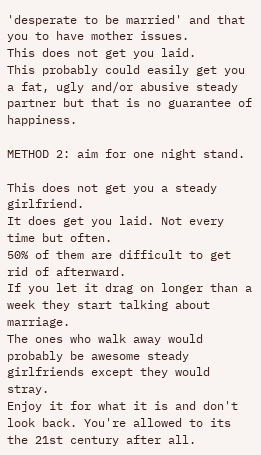'desperate to be married' and that you to have mother issues.
This does not get you laid.
This probably could easily get you a fat, ugly and/or abusive steady partner but that is no guarantee of happiness.

METHOD 2: aim for one night stand.

This does not get you a steady girlfriend.
It does get you laid. Not every time but often.
50% of them are difficult to get rid of afterward.
If you let it drag on longer than a week they start talking about marriage.
The ones who walk away would probably be awesome steady girlfriends except they would stray.
Enjoy it for what it is and don't look back. You're allowed to its the 21st century after all.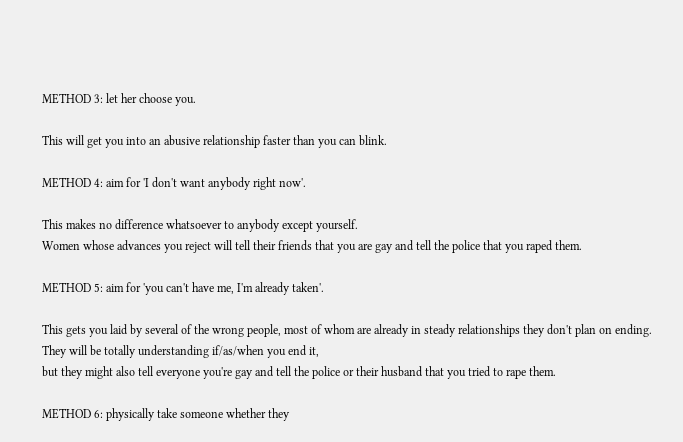METHOD 3: let her choose you.

This will get you into an abusive relationship faster than you can blink.

METHOD 4: aim for 'I don't want anybody right now'.

This makes no difference whatsoever to anybody except yourself.
Women whose advances you reject will tell their friends that you are gay and tell the police that you raped them.

METHOD 5: aim for 'you can't have me, I'm already taken'.

This gets you laid by several of the wrong people, most of whom are already in steady relationships they don't plan on ending.
They will be totally understanding if/as/when you end it,
but they might also tell everyone you're gay and tell the police or their husband that you tried to rape them.

METHOD 6: physically take someone whether they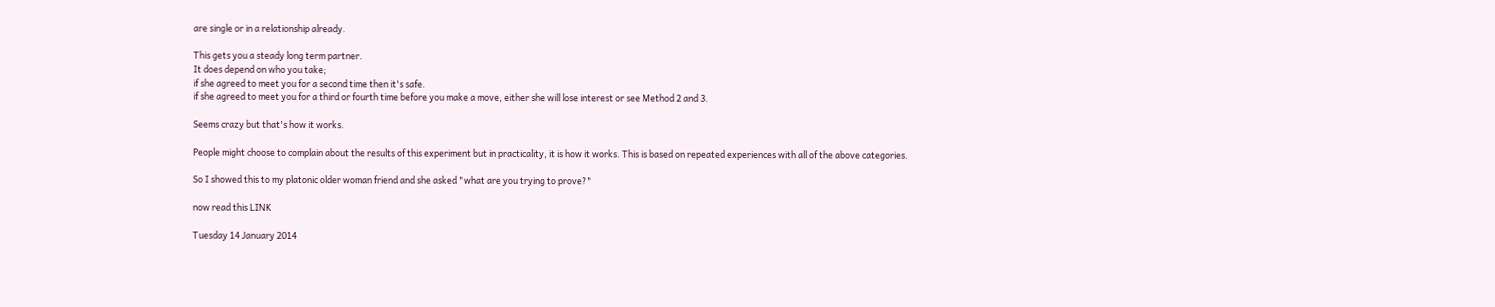are single or in a relationship already.

This gets you a steady long term partner.
It does depend on who you take;
if she agreed to meet you for a second time then it's safe.
if she agreed to meet you for a third or fourth time before you make a move, either she will lose interest or see Method 2 and 3.

Seems crazy but that's how it works.

People might choose to complain about the results of this experiment but in practicality, it is how it works. This is based on repeated experiences with all of the above categories.

So I showed this to my platonic older woman friend and she asked "what are you trying to prove?"

now read this LINK

Tuesday 14 January 2014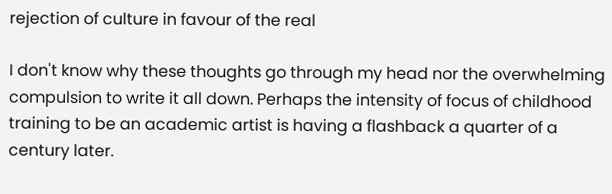rejection of culture in favour of the real

I don't know why these thoughts go through my head nor the overwhelming compulsion to write it all down. Perhaps the intensity of focus of childhood training to be an academic artist is having a flashback a quarter of a century later.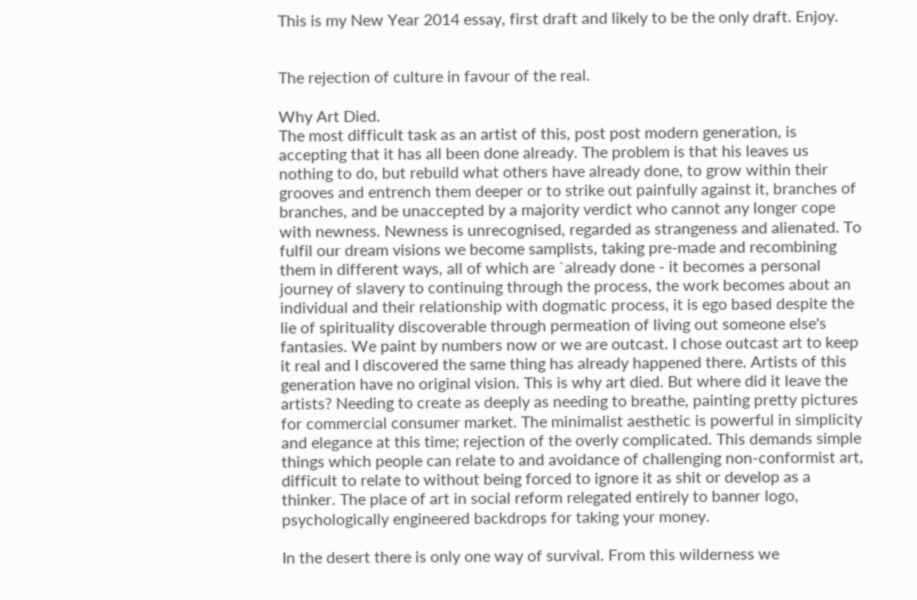This is my New Year 2014 essay, first draft and likely to be the only draft. Enjoy.


The rejection of culture in favour of the real.

Why Art Died.
The most difficult task as an artist of this, post post modern generation, is accepting that it has all been done already. The problem is that his leaves us nothing to do, but rebuild what others have already done, to grow within their grooves and entrench them deeper or to strike out painfully against it, branches of branches, and be unaccepted by a majority verdict who cannot any longer cope with newness. Newness is unrecognised, regarded as strangeness and alienated. To fulfil our dream visions we become samplists, taking pre-made and recombining them in different ways, all of which are `already done - it becomes a personal journey of slavery to continuing through the process, the work becomes about an individual and their relationship with dogmatic process, it is ego based despite the lie of spirituality discoverable through permeation of living out someone else's fantasies. We paint by numbers now or we are outcast. I chose outcast art to keep it real and I discovered the same thing has already happened there. Artists of this generation have no original vision. This is why art died. But where did it leave the artists? Needing to create as deeply as needing to breathe, painting pretty pictures for commercial consumer market. The minimalist aesthetic is powerful in simplicity and elegance at this time; rejection of the overly complicated. This demands simple things which people can relate to and avoidance of challenging non-conformist art, difficult to relate to without being forced to ignore it as shit or develop as a thinker. The place of art in social reform relegated entirely to banner logo, psychologically engineered backdrops for taking your money.

In the desert there is only one way of survival. From this wilderness we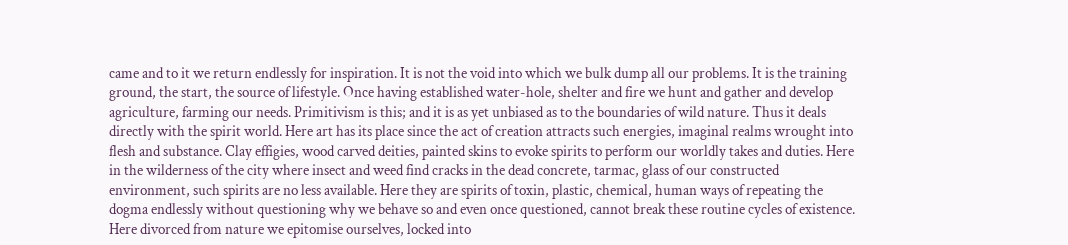came and to it we return endlessly for inspiration. It is not the void into which we bulk dump all our problems. It is the training ground, the start, the source of lifestyle. Once having established water-hole, shelter and fire we hunt and gather and develop agriculture, farming our needs. Primitivism is this; and it is as yet unbiased as to the boundaries of wild nature. Thus it deals directly with the spirit world. Here art has its place since the act of creation attracts such energies, imaginal realms wrought into flesh and substance. Clay effigies, wood carved deities, painted skins to evoke spirits to perform our worldly takes and duties. Here in the wilderness of the city where insect and weed find cracks in the dead concrete, tarmac, glass of our constructed environment, such spirits are no less available. Here they are spirits of toxin, plastic, chemical, human ways of repeating the dogma endlessly without questioning why we behave so and even once questioned, cannot break these routine cycles of existence. Here divorced from nature we epitomise ourselves, locked into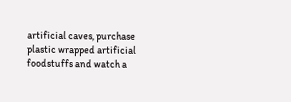artificial caves, purchase plastic wrapped artificial foodstuffs and watch a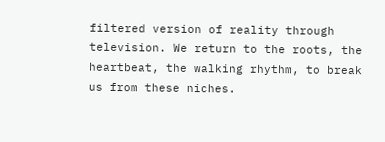filtered version of reality through television. We return to the roots, the heartbeat, the walking rhythm, to break us from these niches.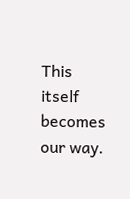This itself becomes our way.